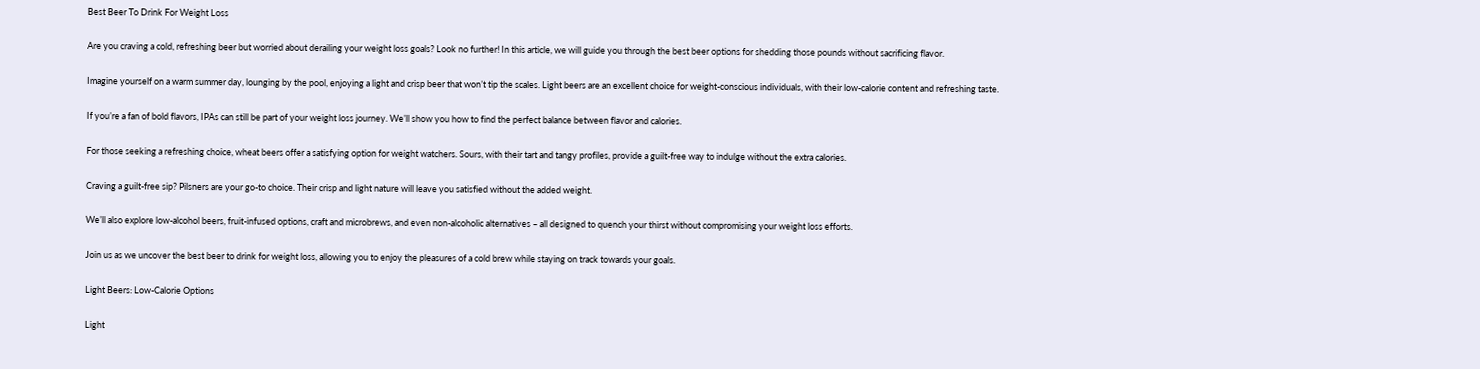Best Beer To Drink For Weight Loss

Are you craving a cold, refreshing beer but worried about derailing your weight loss goals? Look no further! In this article, we will guide you through the best beer options for shedding those pounds without sacrificing flavor.

Imagine yourself on a warm summer day, lounging by the pool, enjoying a light and crisp beer that won’t tip the scales. Light beers are an excellent choice for weight-conscious individuals, with their low-calorie content and refreshing taste.

If you’re a fan of bold flavors, IPAs can still be part of your weight loss journey. We’ll show you how to find the perfect balance between flavor and calories.

For those seeking a refreshing choice, wheat beers offer a satisfying option for weight watchers. Sours, with their tart and tangy profiles, provide a guilt-free way to indulge without the extra calories.

Craving a guilt-free sip? Pilsners are your go-to choice. Their crisp and light nature will leave you satisfied without the added weight.

We’ll also explore low-alcohol beers, fruit-infused options, craft and microbrews, and even non-alcoholic alternatives – all designed to quench your thirst without compromising your weight loss efforts.

Join us as we uncover the best beer to drink for weight loss, allowing you to enjoy the pleasures of a cold brew while staying on track towards your goals.

Light Beers: Low-Calorie Options

Light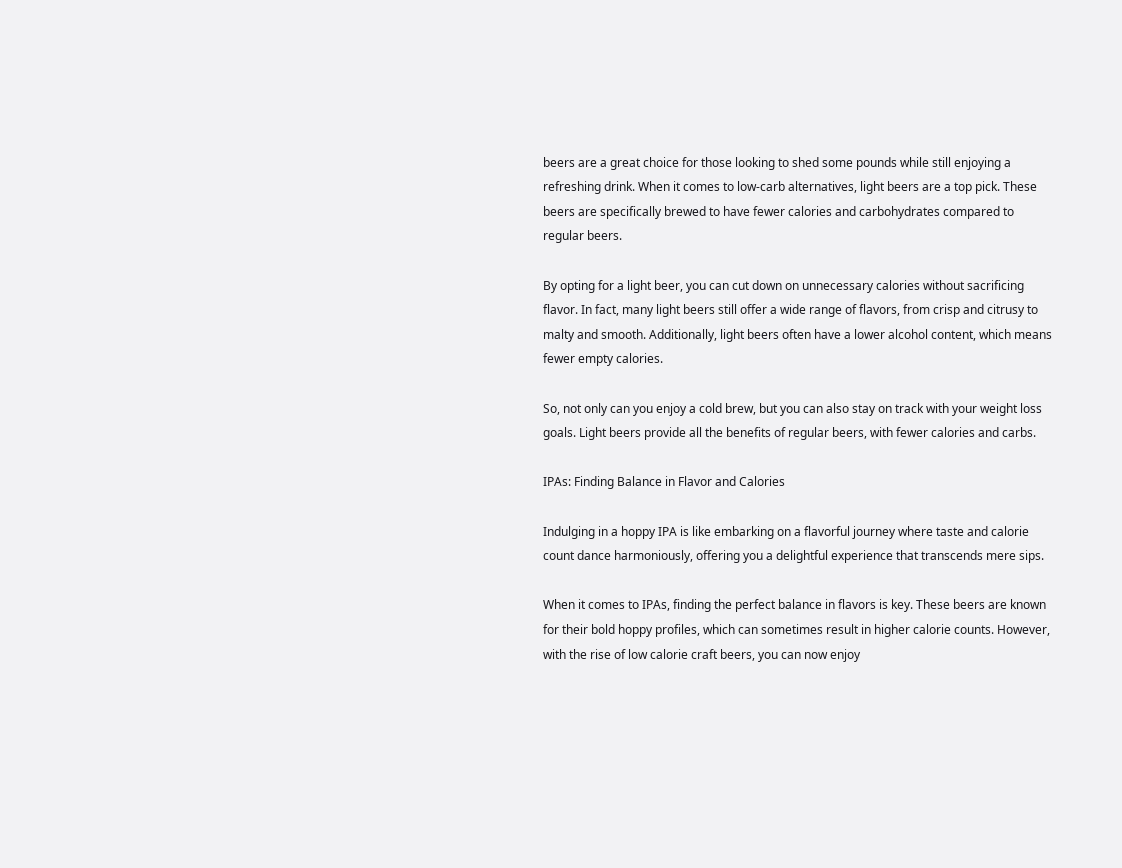beers are a great choice for those looking to shed some pounds while still enjoying a refreshing drink. When it comes to low-carb alternatives, light beers are a top pick. These beers are specifically brewed to have fewer calories and carbohydrates compared to regular beers.

By opting for a light beer, you can cut down on unnecessary calories without sacrificing flavor. In fact, many light beers still offer a wide range of flavors, from crisp and citrusy to malty and smooth. Additionally, light beers often have a lower alcohol content, which means fewer empty calories.

So, not only can you enjoy a cold brew, but you can also stay on track with your weight loss goals. Light beers provide all the benefits of regular beers, with fewer calories and carbs.

IPAs: Finding Balance in Flavor and Calories

Indulging in a hoppy IPA is like embarking on a flavorful journey where taste and calorie count dance harmoniously, offering you a delightful experience that transcends mere sips.

When it comes to IPAs, finding the perfect balance in flavors is key. These beers are known for their bold hoppy profiles, which can sometimes result in higher calorie counts. However, with the rise of low calorie craft beers, you can now enjoy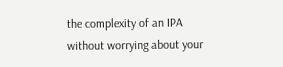the complexity of an IPA without worrying about your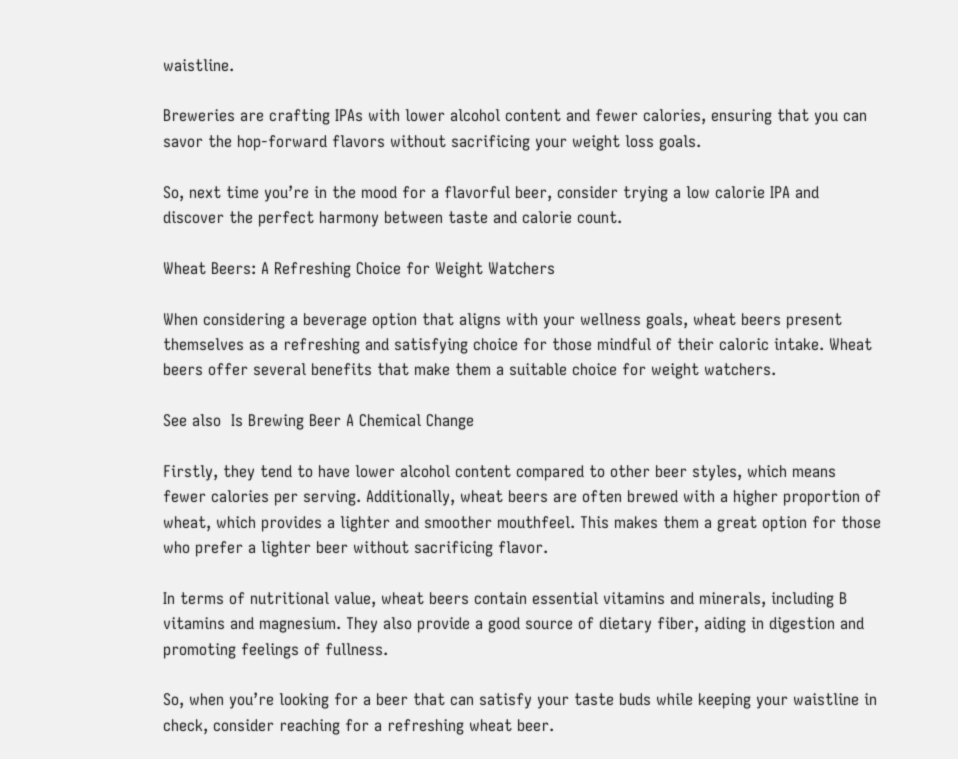waistline.

Breweries are crafting IPAs with lower alcohol content and fewer calories, ensuring that you can savor the hop-forward flavors without sacrificing your weight loss goals.

So, next time you’re in the mood for a flavorful beer, consider trying a low calorie IPA and discover the perfect harmony between taste and calorie count.

Wheat Beers: A Refreshing Choice for Weight Watchers

When considering a beverage option that aligns with your wellness goals, wheat beers present themselves as a refreshing and satisfying choice for those mindful of their caloric intake. Wheat beers offer several benefits that make them a suitable choice for weight watchers.

See also  Is Brewing Beer A Chemical Change

Firstly, they tend to have lower alcohol content compared to other beer styles, which means fewer calories per serving. Additionally, wheat beers are often brewed with a higher proportion of wheat, which provides a lighter and smoother mouthfeel. This makes them a great option for those who prefer a lighter beer without sacrificing flavor.

In terms of nutritional value, wheat beers contain essential vitamins and minerals, including B vitamins and magnesium. They also provide a good source of dietary fiber, aiding in digestion and promoting feelings of fullness.

So, when you’re looking for a beer that can satisfy your taste buds while keeping your waistline in check, consider reaching for a refreshing wheat beer.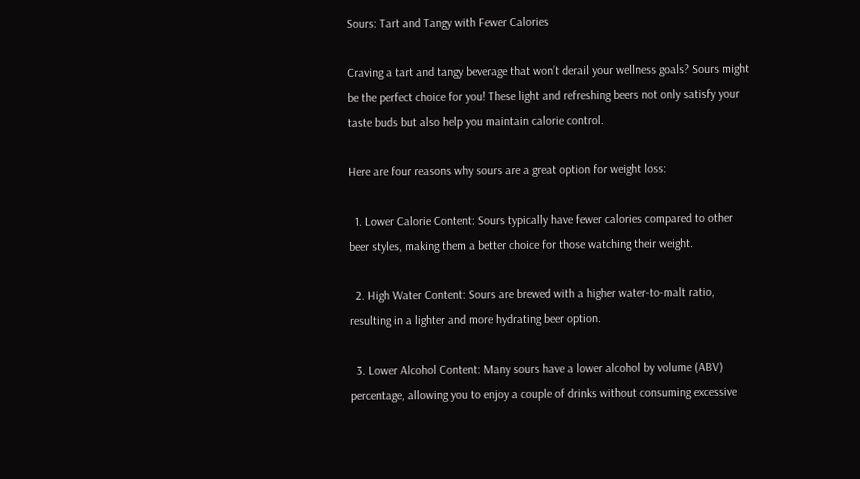Sours: Tart and Tangy with Fewer Calories

Craving a tart and tangy beverage that won’t derail your wellness goals? Sours might be the perfect choice for you! These light and refreshing beers not only satisfy your taste buds but also help you maintain calorie control.

Here are four reasons why sours are a great option for weight loss:

  1. Lower Calorie Content: Sours typically have fewer calories compared to other beer styles, making them a better choice for those watching their weight.

  2. High Water Content: Sours are brewed with a higher water-to-malt ratio, resulting in a lighter and more hydrating beer option.

  3. Lower Alcohol Content: Many sours have a lower alcohol by volume (ABV) percentage, allowing you to enjoy a couple of drinks without consuming excessive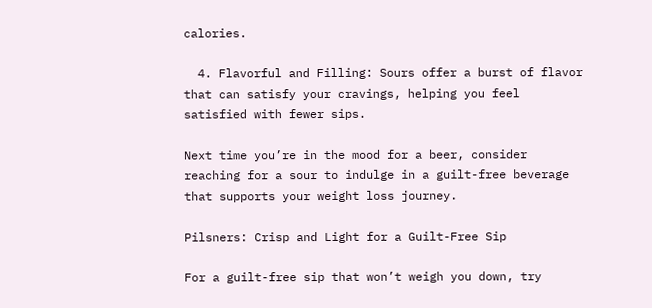calories.

  4. Flavorful and Filling: Sours offer a burst of flavor that can satisfy your cravings, helping you feel satisfied with fewer sips.

Next time you’re in the mood for a beer, consider reaching for a sour to indulge in a guilt-free beverage that supports your weight loss journey.

Pilsners: Crisp and Light for a Guilt-Free Sip

For a guilt-free sip that won’t weigh you down, try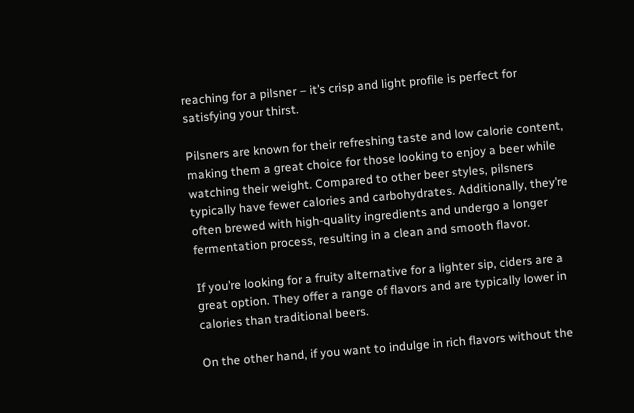reaching for a pilsner – it’s crisp and light profile is perfect for satisfying your thirst.

Pilsners are known for their refreshing taste and low calorie content, making them a great choice for those looking to enjoy a beer while watching their weight. Compared to other beer styles, pilsners typically have fewer calories and carbohydrates. Additionally, they’re often brewed with high-quality ingredients and undergo a longer fermentation process, resulting in a clean and smooth flavor.

If you’re looking for a fruity alternative for a lighter sip, ciders are a great option. They offer a range of flavors and are typically lower in calories than traditional beers.

On the other hand, if you want to indulge in rich flavors without the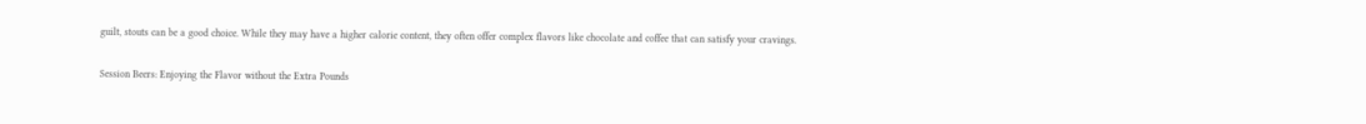guilt, stouts can be a good choice. While they may have a higher calorie content, they often offer complex flavors like chocolate and coffee that can satisfy your cravings.

Session Beers: Enjoying the Flavor without the Extra Pounds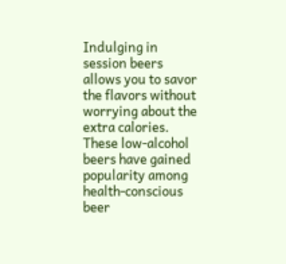Indulging in session beers allows you to savor the flavors without worrying about the extra calories. These low-alcohol beers have gained popularity among health-conscious beer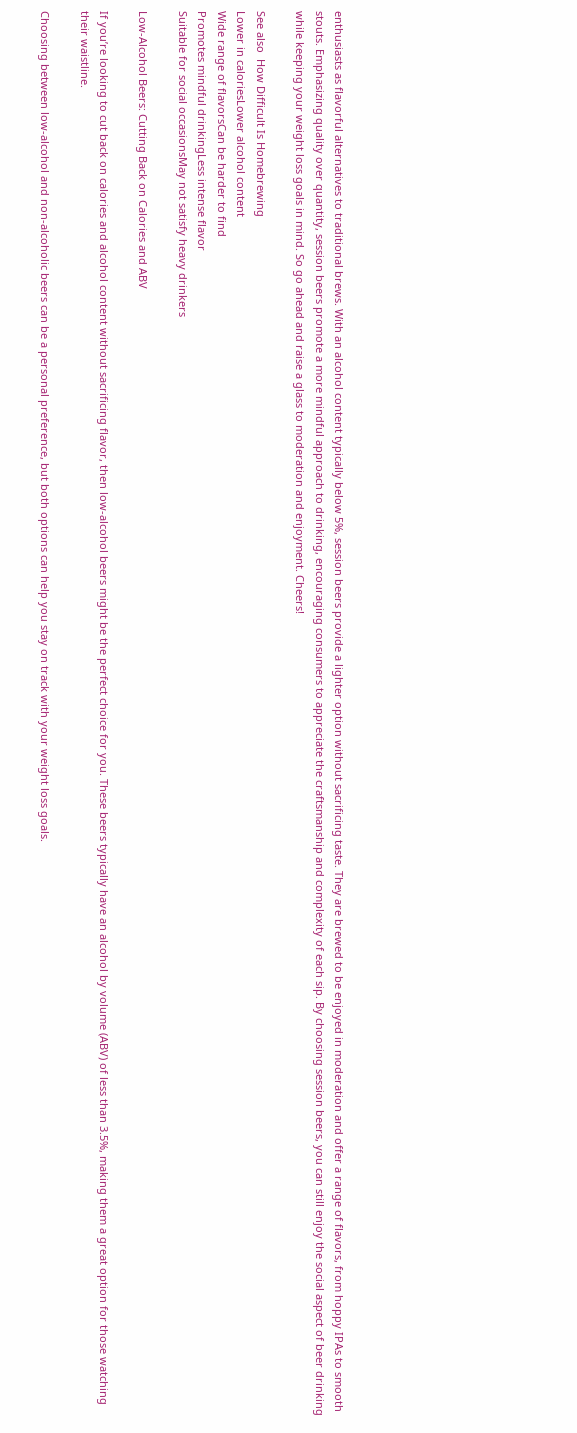enthusiasts as flavorful alternatives to traditional brews. With an alcohol content typically below 5%, session beers provide a lighter option without sacrificing taste. They are brewed to be enjoyed in moderation and offer a range of flavors, from hoppy IPAs to smooth stouts. Emphasizing quality over quantity, session beers promote a more mindful approach to drinking, encouraging consumers to appreciate the craftsmanship and complexity of each sip. By choosing session beers, you can still enjoy the social aspect of beer drinking while keeping your weight loss goals in mind. So go ahead and raise a glass to moderation and enjoyment. Cheers!

See also  How Difficult Is Homebrewing
Lower in caloriesLower alcohol content
Wide range of flavorsCan be harder to find
Promotes mindful drinkingLess intense flavor
Suitable for social occasionsMay not satisfy heavy drinkers

Low-Alcohol Beers: Cutting Back on Calories and ABV

If you’re looking to cut back on calories and alcohol content without sacrificing flavor, then low-alcohol beers might be the perfect choice for you. These beers typically have an alcohol by volume (ABV) of less than 3.5%, making them a great option for those watching their waistline.

Choosing between low-alcohol and non-alcoholic beers can be a personal preference, but both options can help you stay on track with your weight loss goals.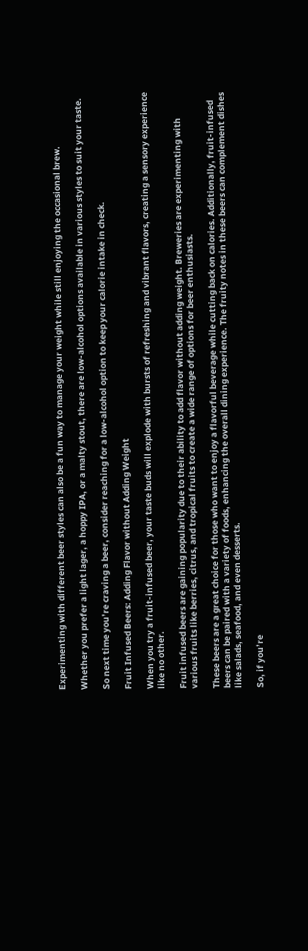Experimenting with different beer styles can also be a fun way to manage your weight while still enjoying the occasional brew.

Whether you prefer a light lager, a hoppy IPA, or a malty stout, there are low-alcohol options available in various styles to suit your taste.

So next time you’re craving a beer, consider reaching for a low-alcohol option to keep your calorie intake in check.

Fruit Infused Beers: Adding Flavor without Adding Weight

When you try a fruit-infused beer, your taste buds will explode with bursts of refreshing and vibrant flavors, creating a sensory experience like no other.

Fruit infused beers are gaining popularity due to their ability to add flavor without adding weight. Breweries are experimenting with various fruits like berries, citrus, and tropical fruits to create a wide range of options for beer enthusiasts.

These beers are a great choice for those who want to enjoy a flavorful beverage while cutting back on calories. Additionally, fruit-infused beers can be paired with a variety of foods, enhancing the overall dining experience. The fruity notes in these beers can complement dishes like salads, seafood, and even desserts.

So, if you’re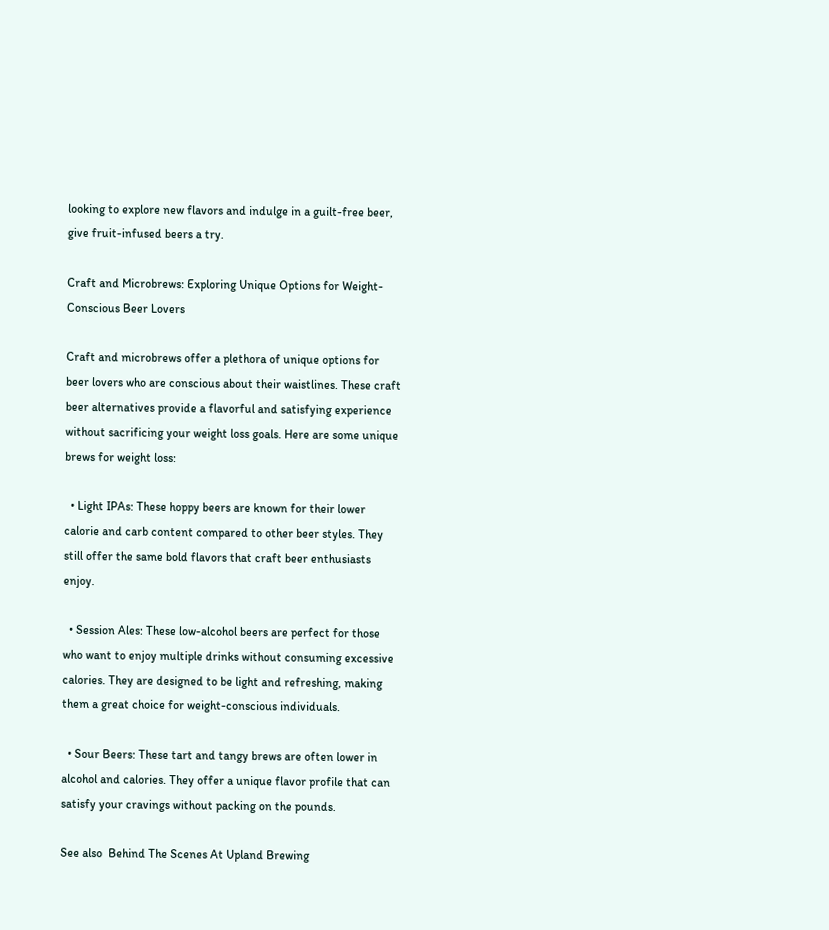looking to explore new flavors and indulge in a guilt-free beer, give fruit-infused beers a try.

Craft and Microbrews: Exploring Unique Options for Weight-Conscious Beer Lovers

Craft and microbrews offer a plethora of unique options for beer lovers who are conscious about their waistlines. These craft beer alternatives provide a flavorful and satisfying experience without sacrificing your weight loss goals. Here are some unique brews for weight loss:

  • Light IPAs: These hoppy beers are known for their lower calorie and carb content compared to other beer styles. They still offer the same bold flavors that craft beer enthusiasts enjoy.

  • Session Ales: These low-alcohol beers are perfect for those who want to enjoy multiple drinks without consuming excessive calories. They are designed to be light and refreshing, making them a great choice for weight-conscious individuals.

  • Sour Beers: These tart and tangy brews are often lower in alcohol and calories. They offer a unique flavor profile that can satisfy your cravings without packing on the pounds.

See also  Behind The Scenes At Upland Brewing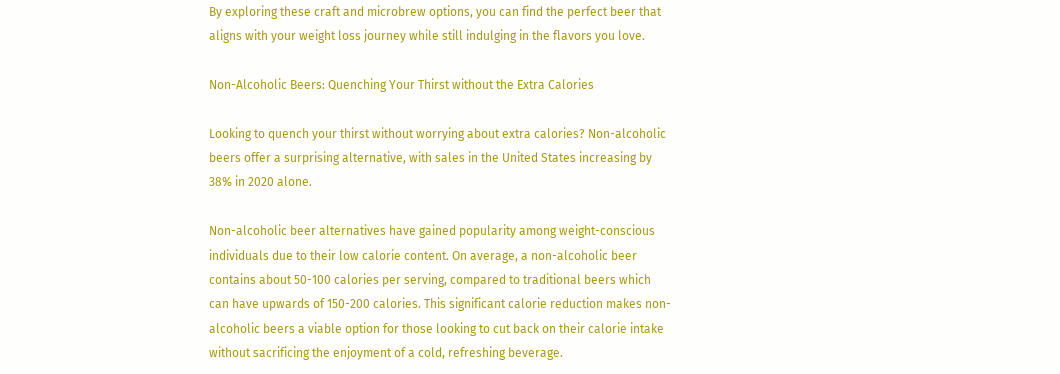By exploring these craft and microbrew options, you can find the perfect beer that aligns with your weight loss journey while still indulging in the flavors you love.

Non-Alcoholic Beers: Quenching Your Thirst without the Extra Calories

Looking to quench your thirst without worrying about extra calories? Non-alcoholic beers offer a surprising alternative, with sales in the United States increasing by 38% in 2020 alone.

Non-alcoholic beer alternatives have gained popularity among weight-conscious individuals due to their low calorie content. On average, a non-alcoholic beer contains about 50-100 calories per serving, compared to traditional beers which can have upwards of 150-200 calories. This significant calorie reduction makes non-alcoholic beers a viable option for those looking to cut back on their calorie intake without sacrificing the enjoyment of a cold, refreshing beverage.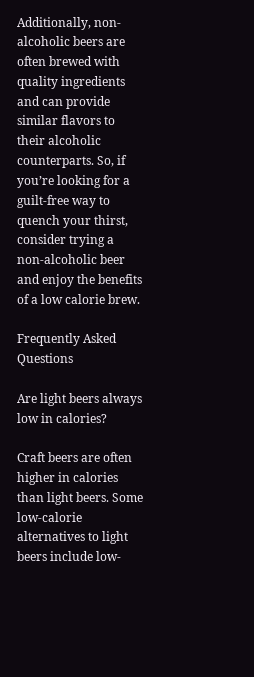Additionally, non-alcoholic beers are often brewed with quality ingredients and can provide similar flavors to their alcoholic counterparts. So, if you’re looking for a guilt-free way to quench your thirst, consider trying a non-alcoholic beer and enjoy the benefits of a low calorie brew.

Frequently Asked Questions

Are light beers always low in calories?

Craft beers are often higher in calories than light beers. Some low-calorie alternatives to light beers include low-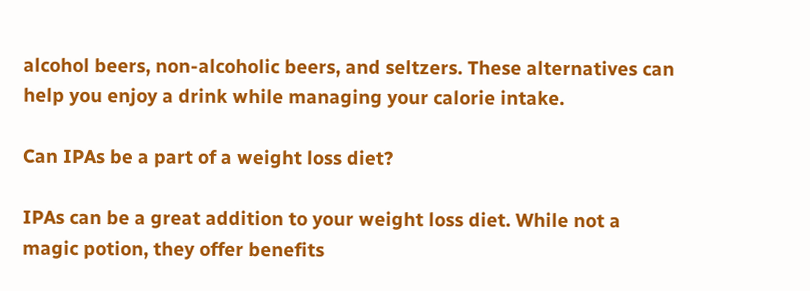alcohol beers, non-alcoholic beers, and seltzers. These alternatives can help you enjoy a drink while managing your calorie intake.

Can IPAs be a part of a weight loss diet?

IPAs can be a great addition to your weight loss diet. While not a magic potion, they offer benefits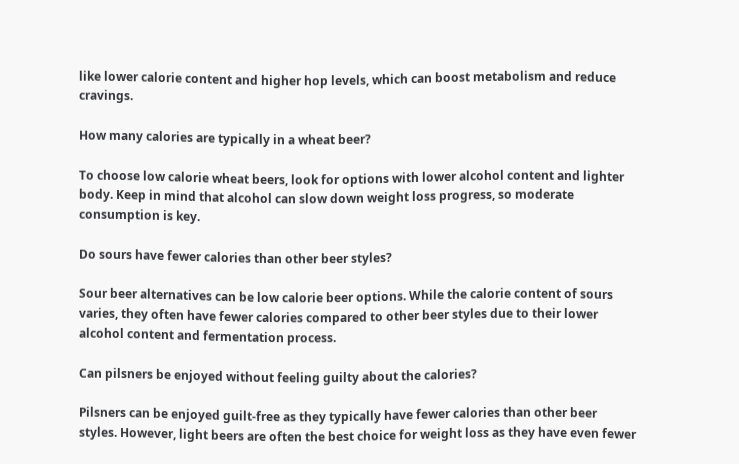like lower calorie content and higher hop levels, which can boost metabolism and reduce cravings.

How many calories are typically in a wheat beer?

To choose low calorie wheat beers, look for options with lower alcohol content and lighter body. Keep in mind that alcohol can slow down weight loss progress, so moderate consumption is key.

Do sours have fewer calories than other beer styles?

Sour beer alternatives can be low calorie beer options. While the calorie content of sours varies, they often have fewer calories compared to other beer styles due to their lower alcohol content and fermentation process.

Can pilsners be enjoyed without feeling guilty about the calories?

Pilsners can be enjoyed guilt-free as they typically have fewer calories than other beer styles. However, light beers are often the best choice for weight loss as they have even fewer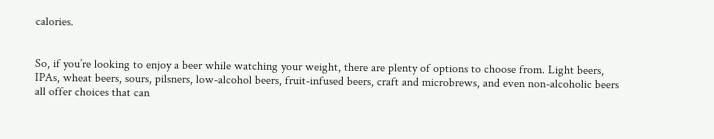calories.


So, if you’re looking to enjoy a beer while watching your weight, there are plenty of options to choose from. Light beers, IPAs, wheat beers, sours, pilsners, low-alcohol beers, fruit-infused beers, craft and microbrews, and even non-alcoholic beers all offer choices that can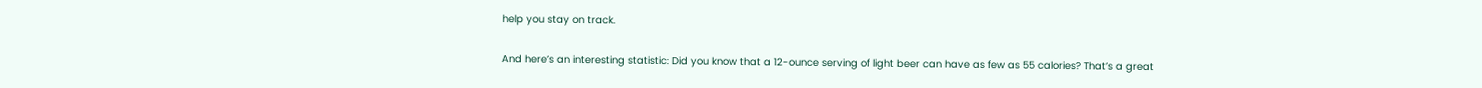help you stay on track.

And here’s an interesting statistic: Did you know that a 12-ounce serving of light beer can have as few as 55 calories? That’s a great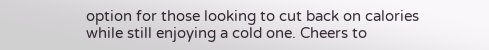option for those looking to cut back on calories while still enjoying a cold one. Cheers to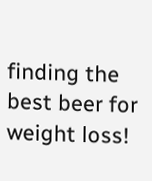finding the best beer for weight loss!